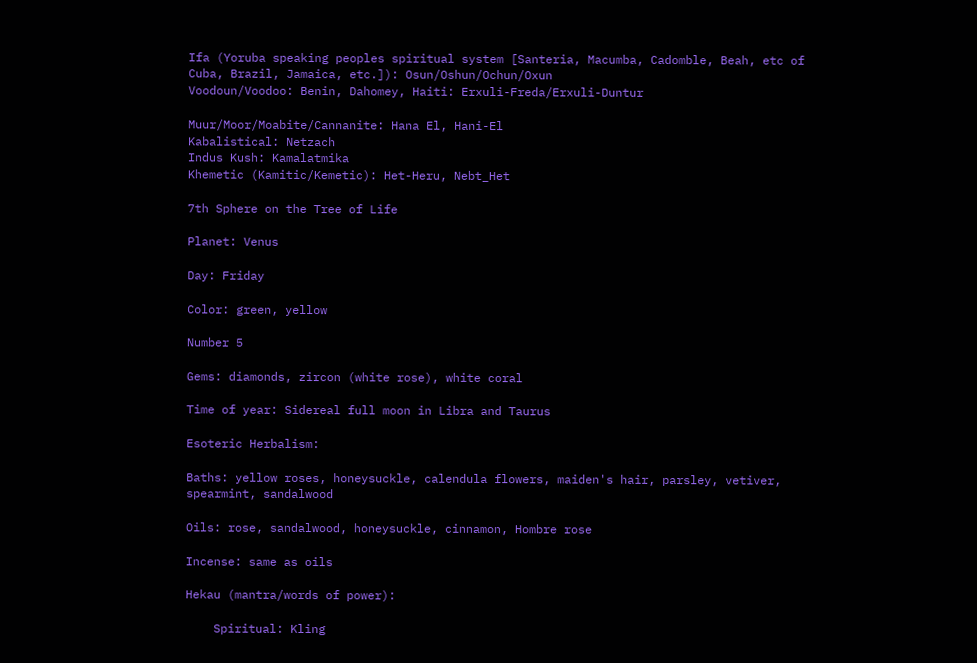Ifa (Yoruba speaking peoples spiritual system [Santeria, Macumba, Cadomble, Beah, etc of Cuba, Brazil, Jamaica, etc.]): Osun/Oshun/Ochun/Oxun
Voodoun/Voodoo: Benin, Dahomey, Haiti: Erxuli-Freda/Erxuli-Duntur

Muur/Moor/Moabite/Cannanite: Hana El, Hani-El
Kabalistical: Netzach
Indus Kush: Kamalatmika
Khemetic (Kamitic/Kemetic): Het-Heru, Nebt_Het

7th Sphere on the Tree of Life

Planet: Venus

Day: Friday

Color: green, yellow

Number 5

Gems: diamonds, zircon (white rose), white coral

Time of year: Sidereal full moon in Libra and Taurus

Esoteric Herbalism:

Baths: yellow roses, honeysuckle, calendula flowers, maiden's hair, parsley, vetiver, spearmint, sandalwood

Oils: rose, sandalwood, honeysuckle, cinnamon, Hombre rose

Incense: same as oils

Hekau (mantra/words of power):

    Spiritual: Kling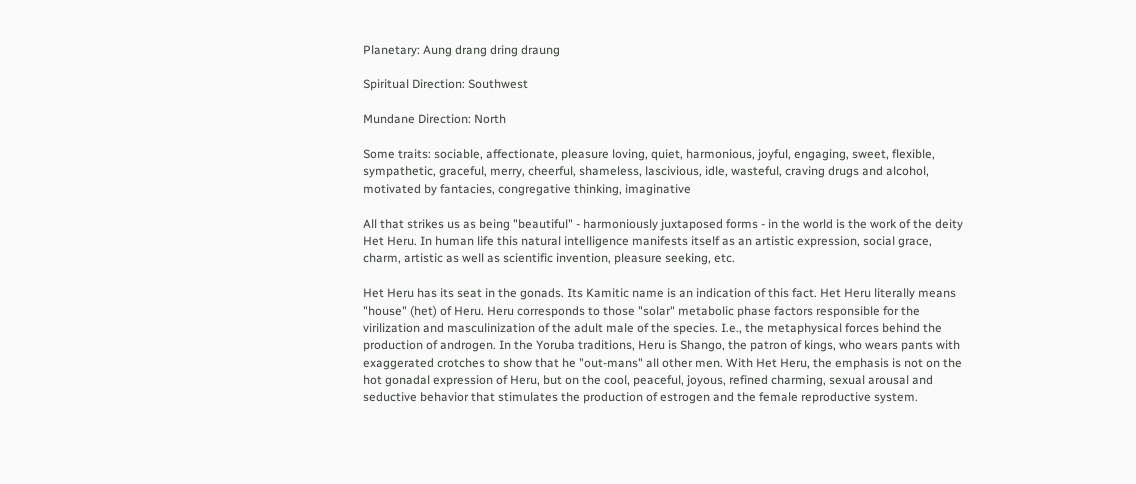Planetary: Aung drang dring draung

Spiritual Direction: Southwest

Mundane Direction: North

Some traits: sociable, affectionate, pleasure loving, quiet, harmonious, joyful, engaging, sweet, flexible, sympathetic, graceful, merry, cheerful, shameless, lascivious, idle, wasteful, craving drugs and alcohol, motivated by fantacies, congregative thinking, imaginative

All that strikes us as being "beautiful" - harmoniously juxtaposed forms - in the world is the work of the deity Het Heru. In human life this natural intelligence manifests itself as an artistic expression, social grace, charm, artistic as well as scientific invention, pleasure seeking, etc.

Het Heru has its seat in the gonads. Its Kamitic name is an indication of this fact. Het Heru literally means "house" (het) of Heru. Heru corresponds to those "solar" metabolic phase factors responsible for the virilization and masculinization of the adult male of the species. I.e., the metaphysical forces behind the production of androgen. In the Yoruba traditions, Heru is Shango, the patron of kings, who wears pants with exaggerated crotches to show that he "out-mans" all other men. With Het Heru, the emphasis is not on the hot gonadal expression of Heru, but on the cool, peaceful, joyous, refined charming, sexual arousal and seductive behavior that stimulates the production of estrogen and the female reproductive system.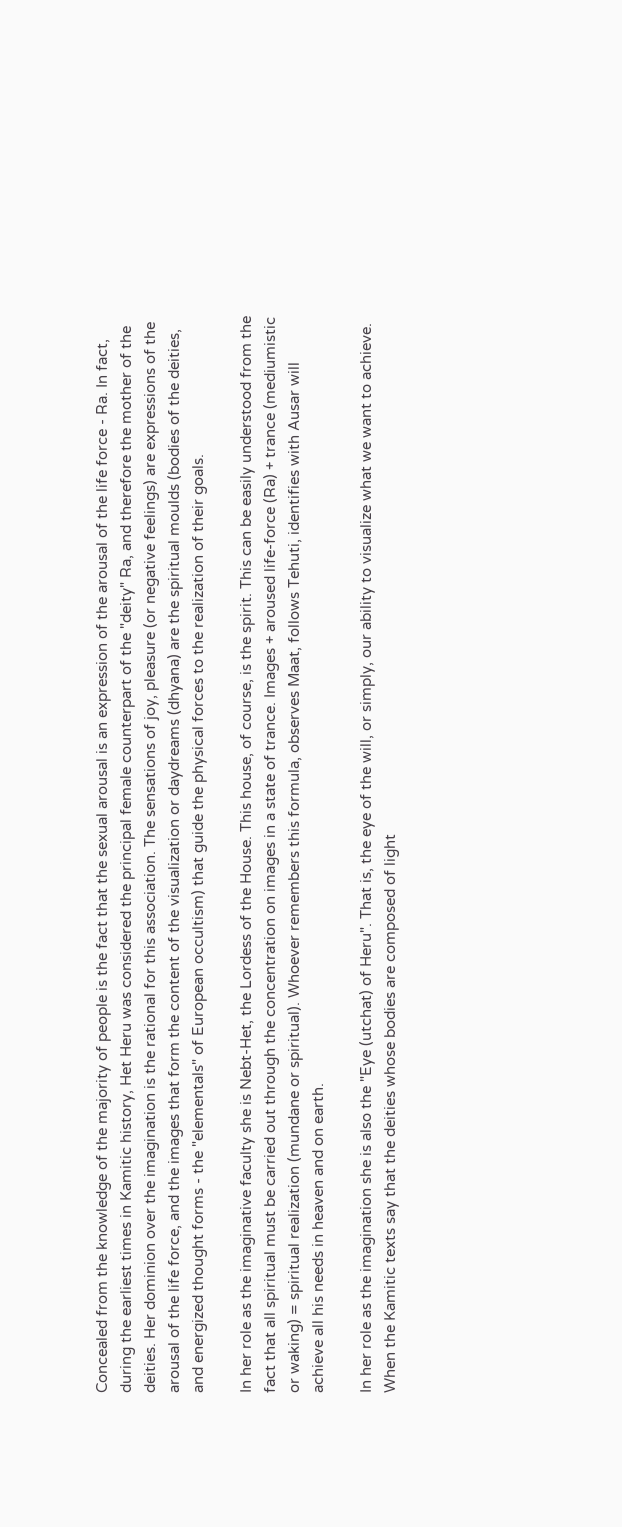Concealed from the knowledge of the majority of people is the fact that the sexual arousal is an expression of the arousal of the life force - Ra. In fact, during the earliest times in Kamitic history, Het Heru was considered the principal female counterpart of the "deity" Ra, and therefore the mother of the deities. Her dominion over the imagination is the rational for this association. The sensations of joy, pleasure (or negative feelings) are expressions of the arousal of the life force, and the images that form the content of the visualization or daydreams (dhyana) are the spiritual moulds (bodies of the deities, and energized thought forms - the "elementals" of European occultism) that guide the physical forces to the realization of their goals.

In her role as the imaginative faculty she is Nebt-Het, the Lordess of the House. This house, of course, is the spirit. This can be easily understood from the fact that all spiritual must be carried out through the concentration on images in a state of trance. Images + aroused life-force (Ra) + trance (mediumistic or waking) = spiritual realization (mundane or spiritual). Whoever remembers this formula, observes Maat, follows Tehuti, identifies with Ausar will achieve all his needs in heaven and on earth.

In her role as the imagination she is also the "Eye (utchat) of Heru". That is, the eye of the will, or simply, our ability to visualize what we want to achieve. When the Kamitic texts say that the deities whose bodies are composed of light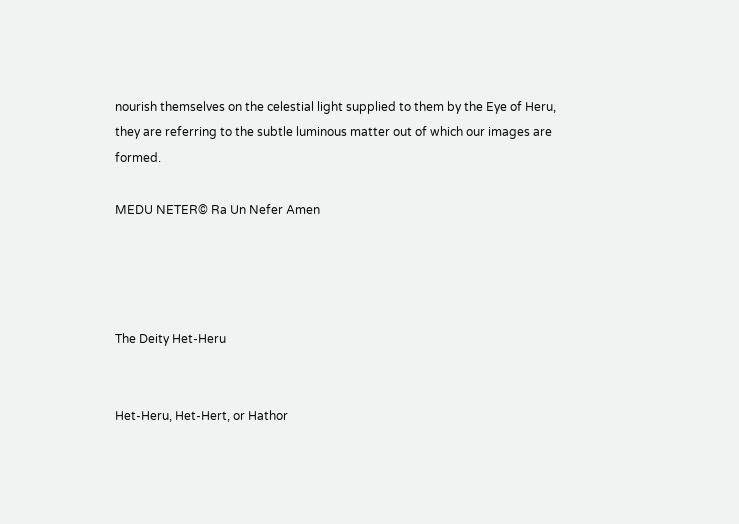nourish themselves on the celestial light supplied to them by the Eye of Heru, they are referring to the subtle luminous matter out of which our images are formed.

MEDU NETER© Ra Un Nefer Amen




The Deity Het-Heru


Het-Heru, Het-Hert, or Hathor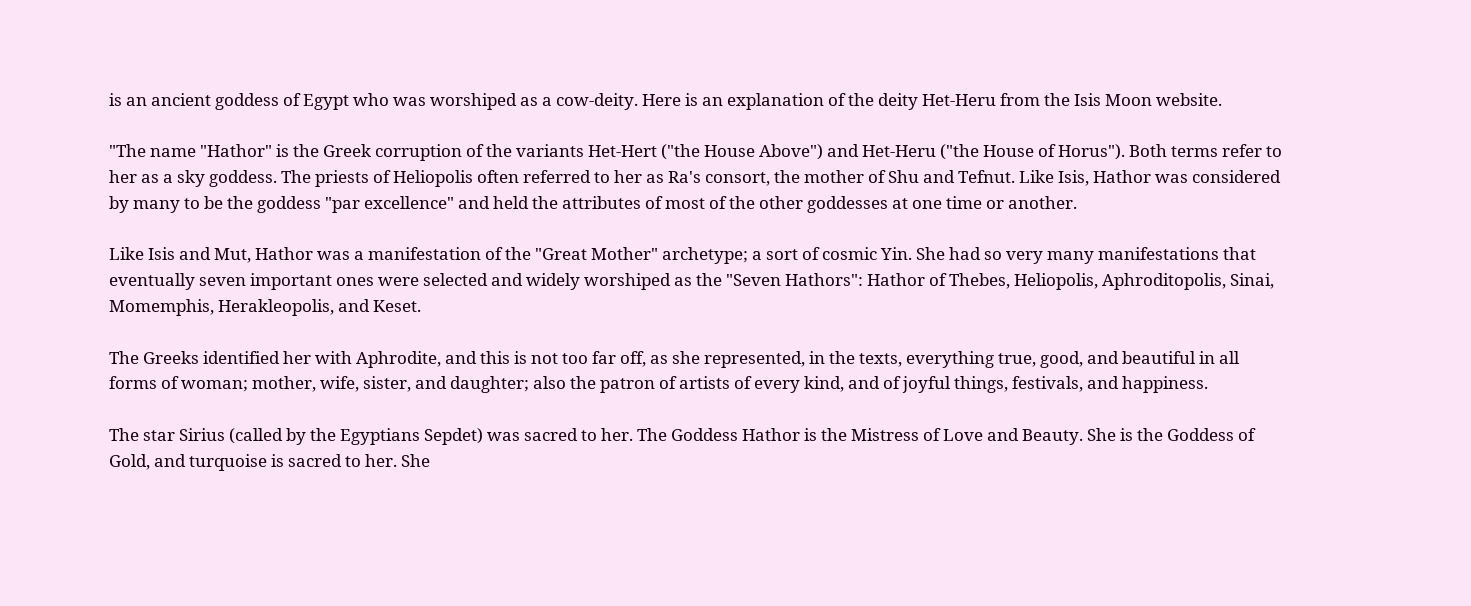is an ancient goddess of Egypt who was worshiped as a cow-deity. Here is an explanation of the deity Het-Heru from the Isis Moon website.

"The name "Hathor" is the Greek corruption of the variants Het-Hert ("the House Above") and Het-Heru ("the House of Horus"). Both terms refer to her as a sky goddess. The priests of Heliopolis often referred to her as Ra's consort, the mother of Shu and Tefnut. Like Isis, Hathor was considered by many to be the goddess "par excellence" and held the attributes of most of the other goddesses at one time or another.

Like Isis and Mut, Hathor was a manifestation of the "Great Mother" archetype; a sort of cosmic Yin. She had so very many manifestations that eventually seven important ones were selected and widely worshiped as the "Seven Hathors": Hathor of Thebes, Heliopolis, Aphroditopolis, Sinai, Momemphis, Herakleopolis, and Keset.

The Greeks identified her with Aphrodite, and this is not too far off, as she represented, in the texts, everything true, good, and beautiful in all forms of woman; mother, wife, sister, and daughter; also the patron of artists of every kind, and of joyful things, festivals, and happiness.

The star Sirius (called by the Egyptians Sepdet) was sacred to her. The Goddess Hathor is the Mistress of Love and Beauty. She is the Goddess of Gold, and turquoise is sacred to her. She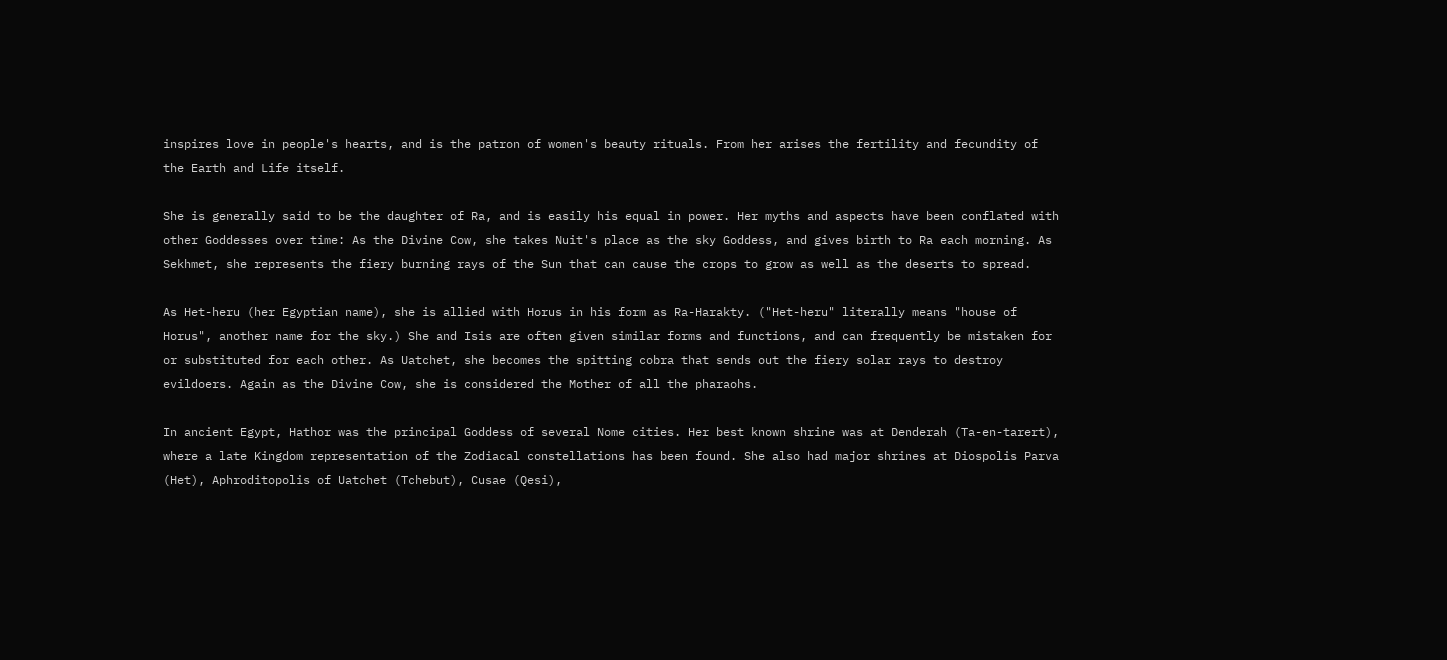inspires love in people's hearts, and is the patron of women's beauty rituals. From her arises the fertility and fecundity of the Earth and Life itself.

She is generally said to be the daughter of Ra, and is easily his equal in power. Her myths and aspects have been conflated with other Goddesses over time: As the Divine Cow, she takes Nuit's place as the sky Goddess, and gives birth to Ra each morning. As Sekhmet, she represents the fiery burning rays of the Sun that can cause the crops to grow as well as the deserts to spread.

As Het-heru (her Egyptian name), she is allied with Horus in his form as Ra-Harakty. ("Het-heru" literally means "house of Horus", another name for the sky.) She and Isis are often given similar forms and functions, and can frequently be mistaken for or substituted for each other. As Uatchet, she becomes the spitting cobra that sends out the fiery solar rays to destroy evildoers. Again as the Divine Cow, she is considered the Mother of all the pharaohs.

In ancient Egypt, Hathor was the principal Goddess of several Nome cities. Her best known shrine was at Denderah (Ta-en-tarert), where a late Kingdom representation of the Zodiacal constellations has been found. She also had major shrines at Diospolis Parva (Het), Aphroditopolis of Uatchet (Tchebut), Cusae (Qesi),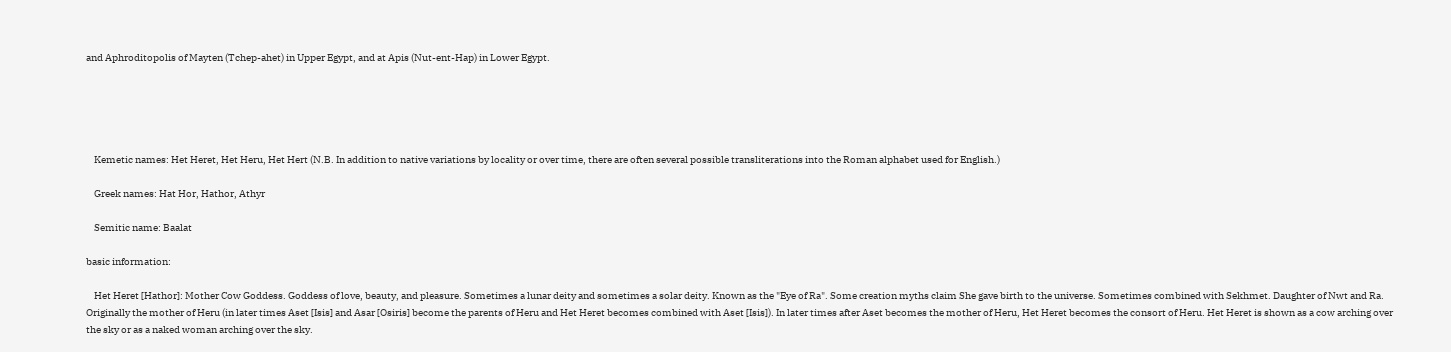and Aphroditopolis of Mayten (Tchep-ahet) in Upper Egypt, and at Apis (Nut-ent-Hap) in Lower Egypt.





    Kemetic names: Het Heret, Het Heru, Het Hert (N.B. In addition to native variations by locality or over time, there are often several possible transliterations into the Roman alphabet used for English.)

    Greek names: Hat Hor, Hathor, Athyr

    Semitic name: Baalat

basic information:

    Het Heret [Hathor]: Mother Cow Goddess. Goddess of love, beauty, and pleasure. Sometimes a lunar deity and sometimes a solar deity. Known as the "Eye of Ra". Some creation myths claim She gave birth to the universe. Sometimes combined with Sekhmet. Daughter of Nwt and Ra. Originally the mother of Heru (in later times Aset [Isis] and Asar [Osiris] become the parents of Heru and Het Heret becomes combined with Aset [Isis]). In later times after Aset becomes the mother of Heru, Het Heret becomes the consort of Heru. Het Heret is shown as a cow arching over the sky or as a naked woman arching over the sky.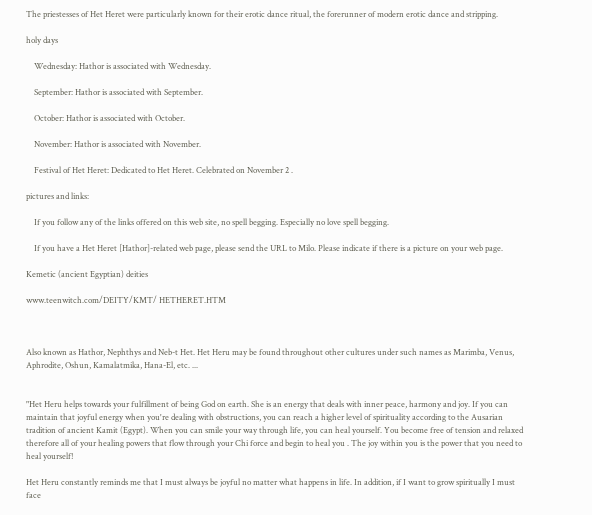The priestesses of Het Heret were particularly known for their erotic dance ritual, the forerunner of modern erotic dance and stripping.

holy days

    Wednesday: Hathor is associated with Wednesday.

    September: Hathor is associated with September.

    October: Hathor is associated with October.

    November: Hathor is associated with November.

    Festival of Het Heret: Dedicated to Het Heret. Celebrated on November 2 .

pictures and links:

    If you follow any of the links offered on this web site, no spell begging. Especially no love spell begging.

    If you have a Het Heret [Hathor]-related web page, please send the URL to Milo. Please indicate if there is a picture on your web page.

Kemetic (ancient Egyptian) deities

www.teenwitch.com/DEITY/KMT/ HETHERET.HTM



Also known as Hathor, Nephthys and Neb-t Het. Het Heru may be found throughout other cultures under such names as Marimba, Venus, Aphrodite, Oshun, Kamalatmika, Hana-El, etc. ...


"Het Heru helps towards your fulfillment of being God on earth. She is an energy that deals with inner peace, harmony and joy. If you can maintain that joyful energy when you're dealing with obstructions, you can reach a higher level of spirituality according to the Ausarian tradition of ancient Kamit (Egypt). When you can smile your way through life, you can heal yourself. You become free of tension and relaxed therefore all of your healing powers that flow through your Chi force and begin to heal you . The joy within you is the power that you need to heal yourself!

Het Heru constantly reminds me that I must always be joyful no matter what happens in life. In addition, if I want to grow spiritually I must face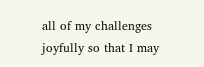all of my challenges joyfully so that I may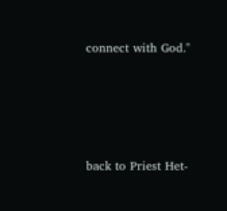connect with God."








back to Priest Het-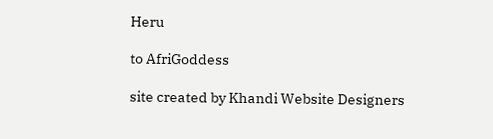Heru

to AfriGoddess

site created by Khandi Website Designers